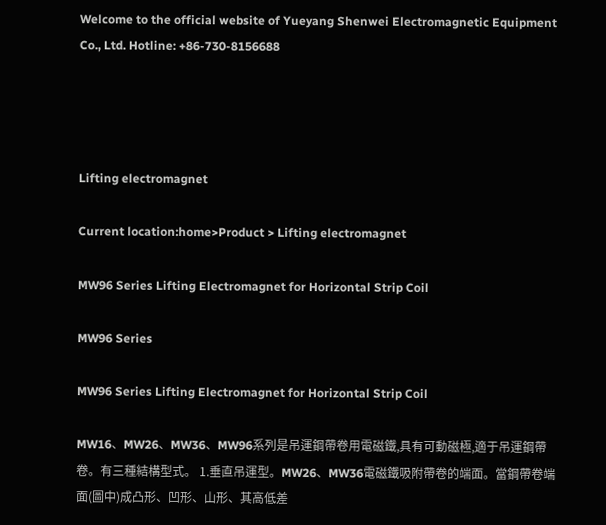Welcome to the official website of Yueyang Shenwei Electromagnetic Equipment Co., Ltd. Hotline: +86-730-8156688




Lifting electromagnet

Current location:home>Product > Lifting electromagnet

MW96 Series Lifting Electromagnet for Horizontal Strip Coil

MW96 Series

MW96 Series Lifting Electromagnet for Horizontal Strip Coil

MW16、MW26、MW36、MW96系列是吊運鋼帶卷用電磁鐵,具有可動磁極,適于吊運鋼帶卷。有三種結構型式。 1.垂直吊運型。MW26、MW36電磁鐵吸附帶卷的端面。當鋼帶卷端面(圖中)成凸形、凹形、山形、其高低差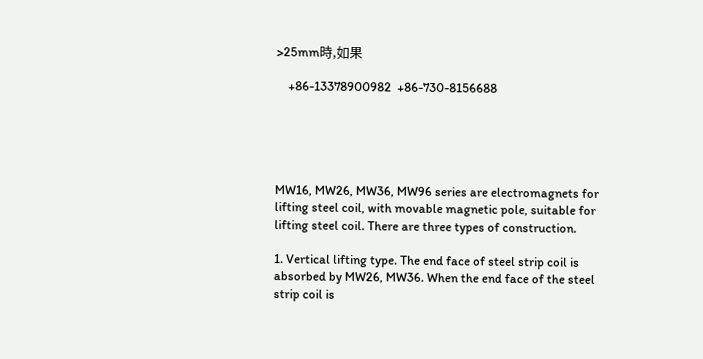>25mm時,如果

    +86-13378900982  +86-730-8156688





MW16, MW26, MW36, MW96 series are electromagnets for lifting steel coil, with movable magnetic pole, suitable for lifting steel coil. There are three types of construction.

1. Vertical lifting type. The end face of steel strip coil is  absorbed by MW26, MW36. When the end face of the steel strip coil is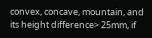convex, concave, mountain, and its height difference> 25mm, if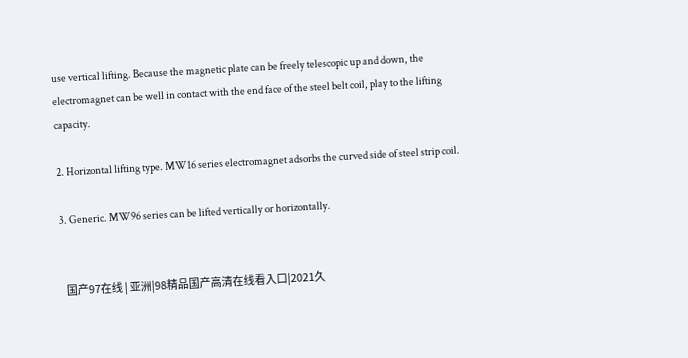use vertical lifting. Because the magnetic plate can be freely telescopic up and down, the electromagnet can be well in contact with the end face of the steel belt coil, play to the lifting capacity.

2. Horizontal lifting type. MW16 series electromagnet adsorbs the curved side of steel strip coil.

3. Generic. MW96 series can be lifted vertically or horizontally.


  国产97在线 | 亚洲|98精品国产高清在线看入口|2021久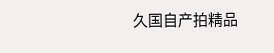久国自产拍精品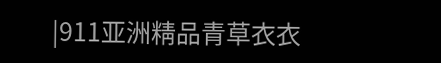|911亚洲精品青草衣衣